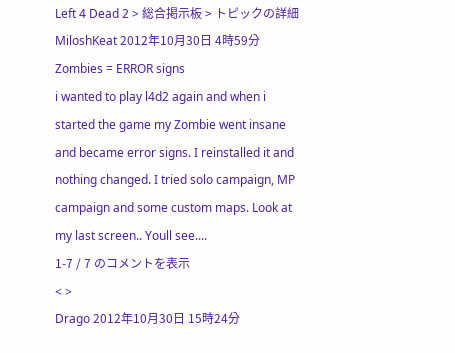Left 4 Dead 2 > 総合掲示板 > トピックの詳細
MiloshKeat 2012年10月30日 4時59分
Zombies = ERROR signs
i wanted to play l4d2 again and when i started the game my Zombie went insane and became error signs. I reinstalled it and nothing changed. I tried solo campaign, MP campaign and some custom maps. Look at my last screen.. Youll see....
1-7 / 7 のコメントを表示
< >
Drago 2012年10月30日 15時24分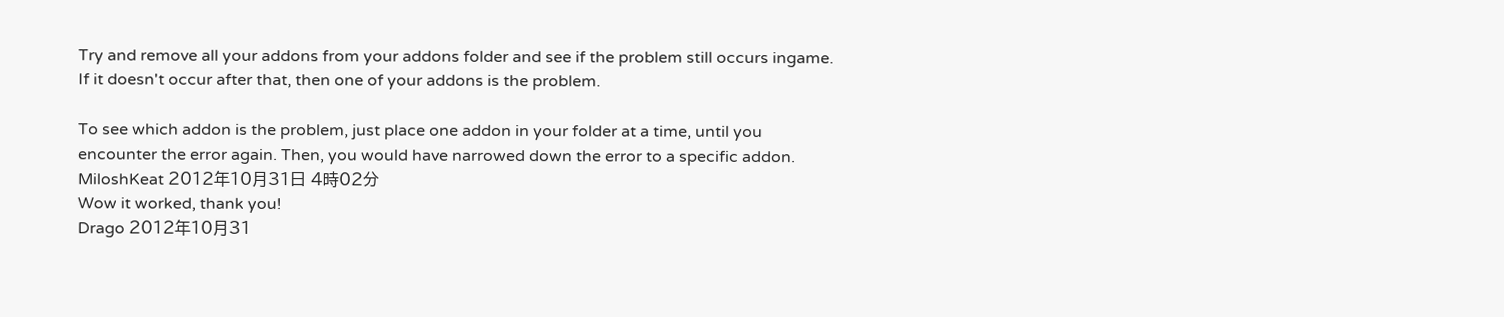Try and remove all your addons from your addons folder and see if the problem still occurs ingame. If it doesn't occur after that, then one of your addons is the problem.

To see which addon is the problem, just place one addon in your folder at a time, until you encounter the error again. Then, you would have narrowed down the error to a specific addon.
MiloshKeat 2012年10月31日 4時02分
Wow it worked, thank you!
Drago 2012年10月31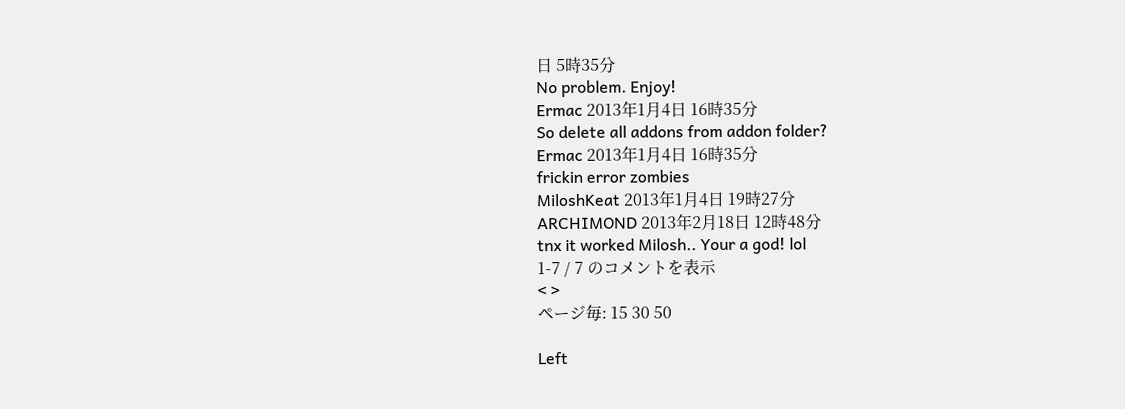日 5時35分
No problem. Enjoy!
Ermac 2013年1月4日 16時35分
So delete all addons from addon folder?
Ermac 2013年1月4日 16時35分
frickin error zombies
MiloshKeat 2013年1月4日 19時27分
ARCHIMOND 2013年2月18日 12時48分
tnx it worked Milosh.. Your a god! lol
1-7 / 7 のコメントを表示
< >
ページ毎: 15 30 50

Left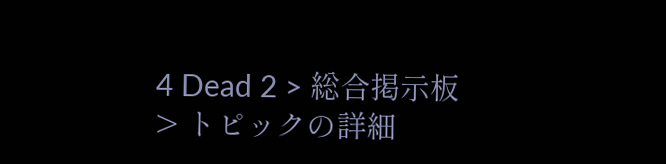4 Dead 2 > 総合掲示板 > トピックの詳細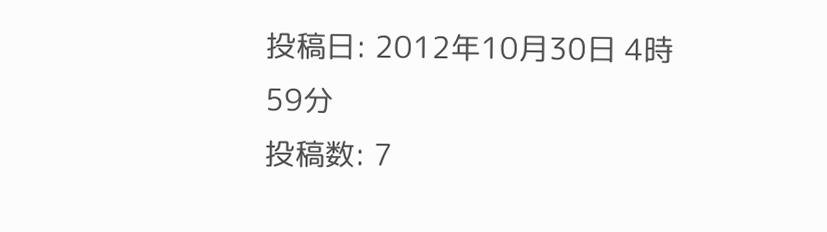投稿日: 2012年10月30日 4時59分
投稿数: 7